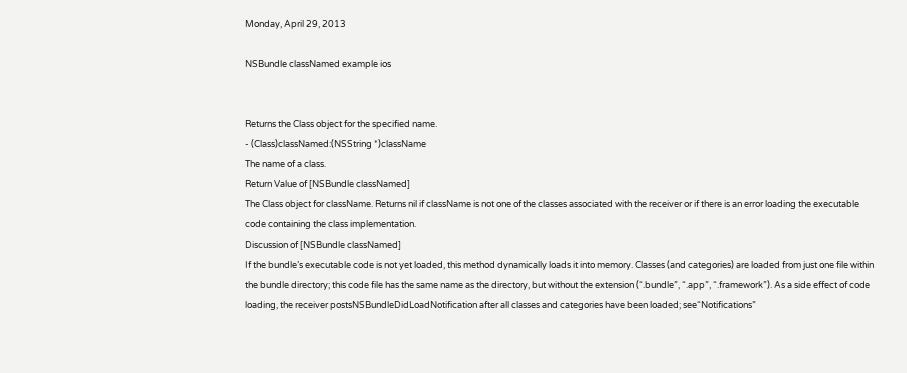Monday, April 29, 2013

NSBundle classNamed example ios


Returns the Class object for the specified name.
- (Class)classNamed:(NSString *)className
The name of a class.
Return Value of [NSBundle classNamed]
The Class object for className. Returns nil if className is not one of the classes associated with the receiver or if there is an error loading the executable code containing the class implementation.
Discussion of [NSBundle classNamed]
If the bundle’s executable code is not yet loaded, this method dynamically loads it into memory. Classes (and categories) are loaded from just one file within the bundle directory; this code file has the same name as the directory, but without the extension (“.bundle”, “.app”, “.framework”). As a side effect of code loading, the receiver postsNSBundleDidLoadNotification after all classes and categories have been loaded; see“Notifications”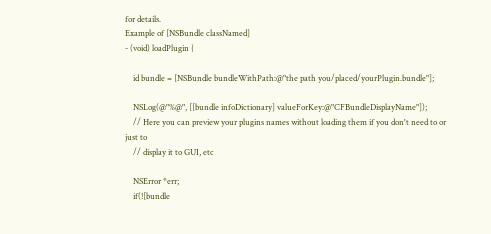for details.
Example of [NSBundle classNamed]
- (void) loadPlugin {

    id bundle = [NSBundle bundleWithPath:@"the path you/placed/yourPlugin.bundle"];

    NSLog(@"%@", [[bundle infoDictionary] valueForKey:@"CFBundleDisplayName"]);
    // Here you can preview your plugins names without loading them if you don't need to or just to
    // display it to GUI, etc

    NSError *err;
    if(![bundle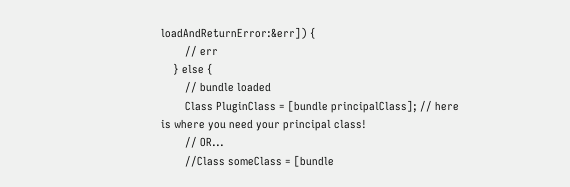loadAndReturnError:&err]) {
        // err
    } else {
        // bundle loaded
        Class PluginClass = [bundle principalClass]; // here is where you need your principal class!
        // OR...
        //Class someClass = [bundle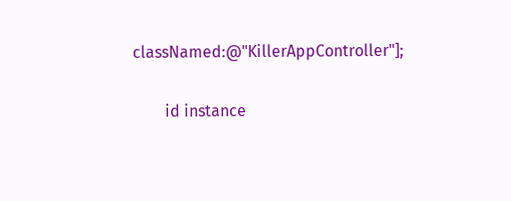classNamed:@"KillerAppController"];

        id instance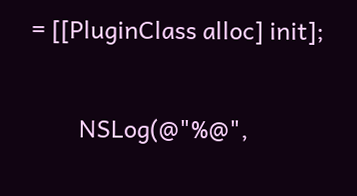= [[PluginClass alloc] init];

        NSLog(@"%@",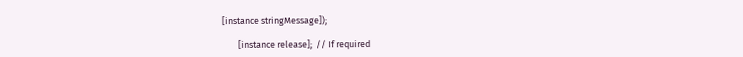[instance stringMessage]);

        [instance release];  // If required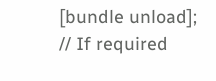[bundle unload]; // If required